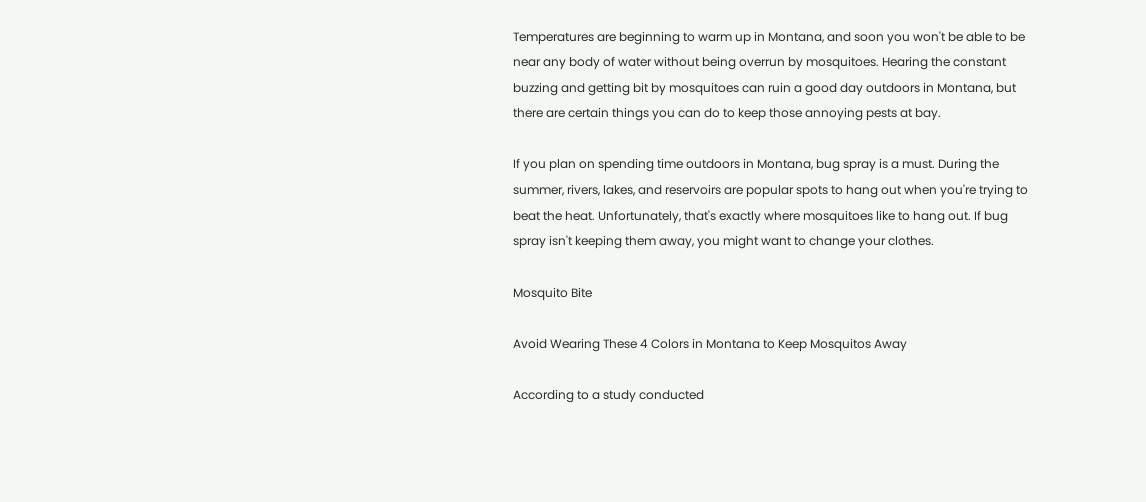Temperatures are beginning to warm up in Montana, and soon you won't be able to be near any body of water without being overrun by mosquitoes. Hearing the constant buzzing and getting bit by mosquitoes can ruin a good day outdoors in Montana, but there are certain things you can do to keep those annoying pests at bay.

If you plan on spending time outdoors in Montana, bug spray is a must. During the summer, rivers, lakes, and reservoirs are popular spots to hang out when you're trying to beat the heat. Unfortunately, that's exactly where mosquitoes like to hang out. If bug spray isn't keeping them away, you might want to change your clothes.

Mosquito Bite

Avoid Wearing These 4 Colors in Montana to Keep Mosquitos Away

According to a study conducted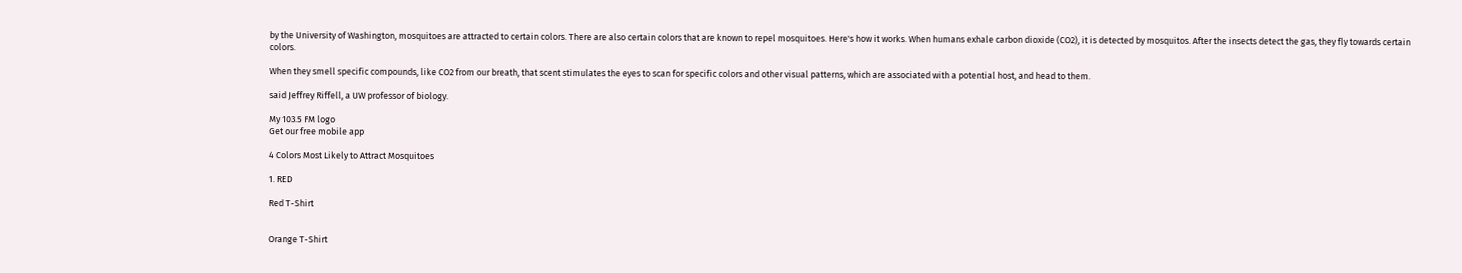by the University of Washington, mosquitoes are attracted to certain colors. There are also certain colors that are known to repel mosquitoes. Here's how it works. When humans exhale carbon dioxide (CO2), it is detected by mosquitos. After the insects detect the gas, they fly towards certain colors.

When they smell specific compounds, like CO2 from our breath, that scent stimulates the eyes to scan for specific colors and other visual patterns, which are associated with a potential host, and head to them.

said Jeffrey Riffell, a UW professor of biology.

My 103.5 FM logo
Get our free mobile app

4 Colors Most Likely to Attract Mosquitoes

1. RED

Red T-Shirt


Orange T-Shirt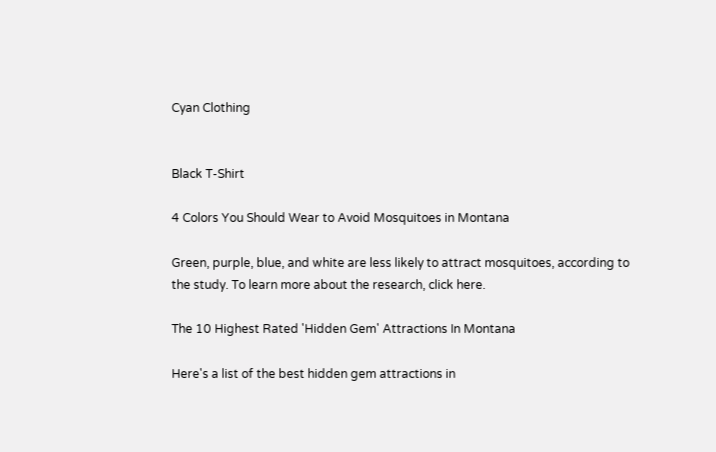Cyan Clothing


Black T-Shirt

4 Colors You Should Wear to Avoid Mosquitoes in Montana

Green, purple, blue, and white are less likely to attract mosquitoes, according to the study. To learn more about the research, click here.

The 10 Highest Rated 'Hidden Gem' Attractions In Montana

Here's a list of the best hidden gem attractions in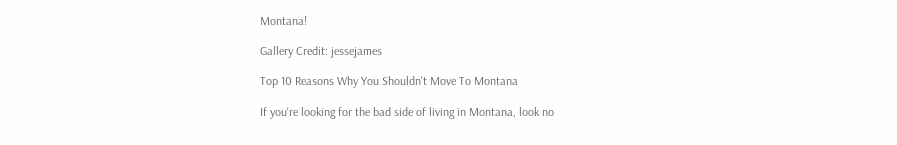Montana!

Gallery Credit: jessejames

Top 10 Reasons Why You Shouldn't Move To Montana

If you're looking for the bad side of living in Montana, look no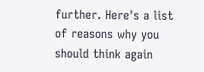further. Here's a list of reasons why you should think again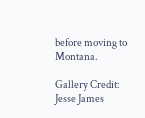before moving to Montana.

Gallery Credit: Jesse James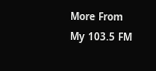More From My 103.5 FM